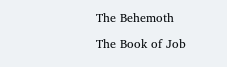The Behemoth

The Book of Job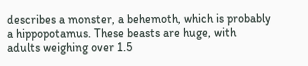describes a monster, a behemoth, which is probably a hippopotamus. These beasts are huge, with adults weighing over 1.5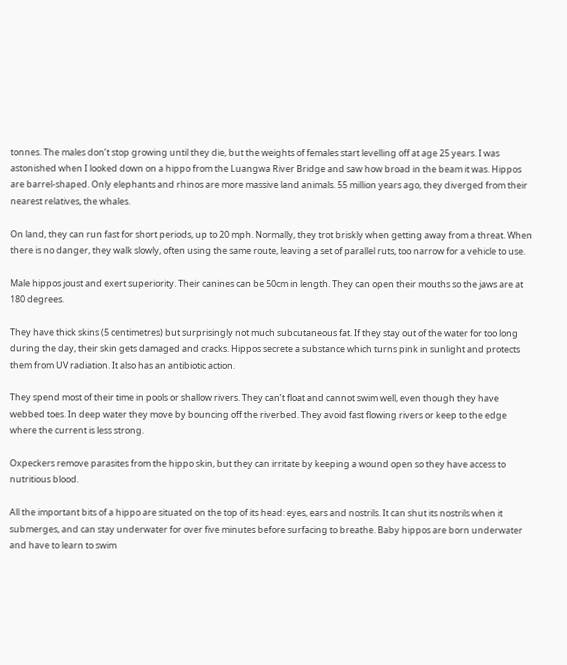tonnes. The males don’t stop growing until they die, but the weights of females start levelling off at age 25 years. I was astonished when I looked down on a hippo from the Luangwa River Bridge and saw how broad in the beam it was. Hippos are barrel-shaped. Only elephants and rhinos are more massive land animals. 55 million years ago, they diverged from their nearest relatives, the whales.

On land, they can run fast for short periods, up to 20 mph. Normally, they trot briskly when getting away from a threat. When there is no danger, they walk slowly, often using the same route, leaving a set of parallel ruts, too narrow for a vehicle to use.

Male hippos joust and exert superiority. Their canines can be 50cm in length. They can open their mouths so the jaws are at 180 degrees.

They have thick skins (5 centimetres) but surprisingly not much subcutaneous fat. If they stay out of the water for too long during the day, their skin gets damaged and cracks. Hippos secrete a substance which turns pink in sunlight and protects them from UV radiation. It also has an antibiotic action.

They spend most of their time in pools or shallow rivers. They can’t float and cannot swim well, even though they have webbed toes. In deep water they move by bouncing off the riverbed. They avoid fast flowing rivers or keep to the edge where the current is less strong.

Oxpeckers remove parasites from the hippo skin, but they can irritate by keeping a wound open so they have access to nutritious blood.

All the important bits of a hippo are situated on the top of its head: eyes, ears and nostrils. It can shut its nostrils when it submerges, and can stay underwater for over five minutes before surfacing to breathe. Baby hippos are born underwater and have to learn to swim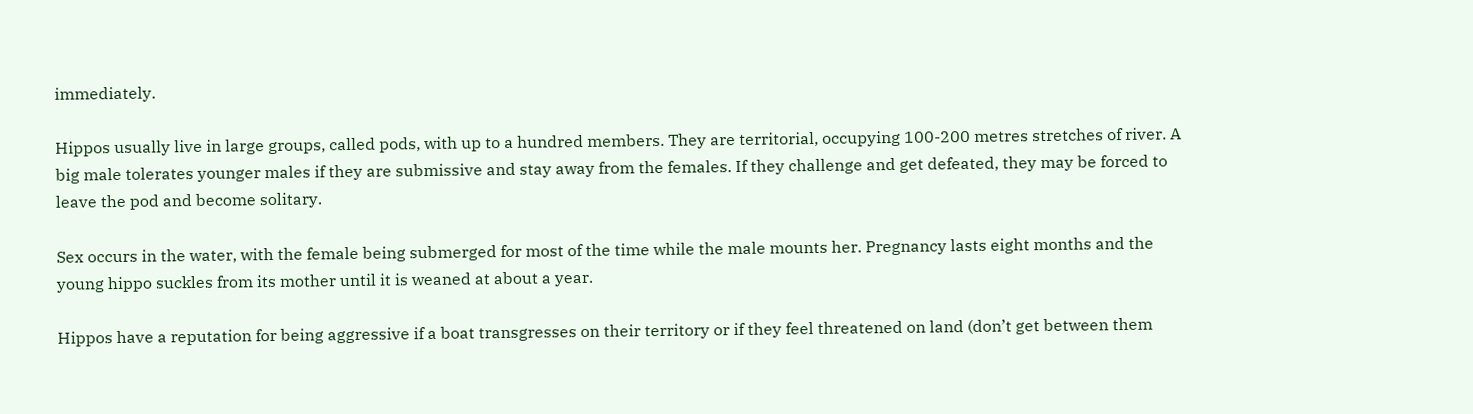immediately.

Hippos usually live in large groups, called pods, with up to a hundred members. They are territorial, occupying 100-200 metres stretches of river. A big male tolerates younger males if they are submissive and stay away from the females. If they challenge and get defeated, they may be forced to leave the pod and become solitary.

Sex occurs in the water, with the female being submerged for most of the time while the male mounts her. Pregnancy lasts eight months and the young hippo suckles from its mother until it is weaned at about a year.

Hippos have a reputation for being aggressive if a boat transgresses on their territory or if they feel threatened on land (don’t get between them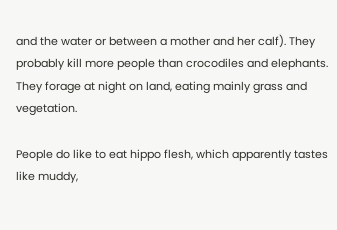and the water or between a mother and her calf). They probably kill more people than crocodiles and elephants. They forage at night on land, eating mainly grass and vegetation.

People do like to eat hippo flesh, which apparently tastes like muddy,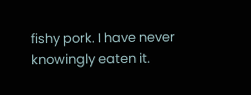fishy pork. I have never knowingly eaten it.